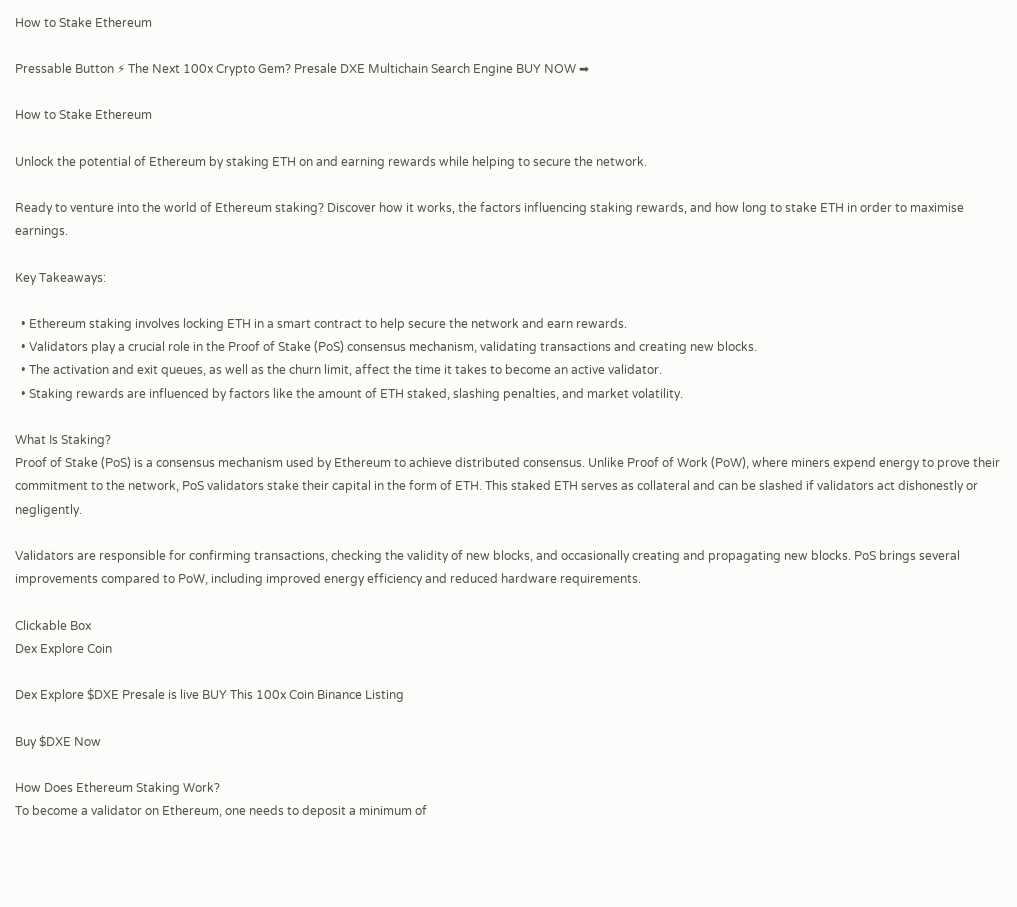How to Stake Ethereum

Pressable Button ⚡ The Next 100x Crypto Gem? Presale DXE Multichain Search Engine BUY NOW ➡

How to Stake Ethereum

Unlock the potential of Ethereum by staking ETH on and earning rewards while helping to secure the network.

Ready to venture into the world of Ethereum staking? Discover how it works, the factors influencing staking rewards, and how long to stake ETH in order to maximise earnings.

Key Takeaways:

  • Ethereum staking involves locking ETH in a smart contract to help secure the network and earn rewards.
  • Validators play a crucial role in the Proof of Stake (PoS) consensus mechanism, validating transactions and creating new blocks.
  • The activation and exit queues, as well as the churn limit, affect the time it takes to become an active validator.
  • Staking rewards are influenced by factors like the amount of ETH staked, slashing penalties, and market volatility.

What Is Staking?
Proof of Stake (PoS) is a consensus mechanism used by Ethereum to achieve distributed consensus. Unlike Proof of Work (PoW), where miners expend energy to prove their commitment to the network, PoS validators stake their capital in the form of ETH. This staked ETH serves as collateral and can be slashed if validators act dishonestly or negligently.

Validators are responsible for confirming transactions, checking the validity of new blocks, and occasionally creating and propagating new blocks. PoS brings several improvements compared to PoW, including improved energy efficiency and reduced hardware requirements.

Clickable Box
Dex Explore Coin

Dex Explore $DXE Presale is live BUY This 100x Coin Binance Listing

Buy $DXE Now

How Does Ethereum Staking Work?
To become a validator on Ethereum, one needs to deposit a minimum of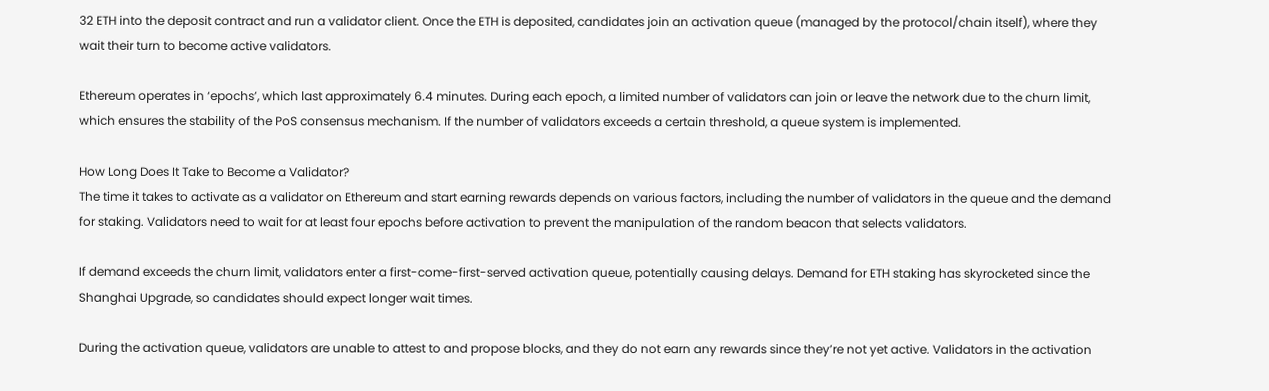32 ETH into the deposit contract and run a validator client. Once the ETH is deposited, candidates join an activation queue (managed by the protocol/chain itself), where they wait their turn to become active validators.

Ethereum operates in ‘epochs’, which last approximately 6.4 minutes. During each epoch, a limited number of validators can join or leave the network due to the churn limit, which ensures the stability of the PoS consensus mechanism. If the number of validators exceeds a certain threshold, a queue system is implemented.

How Long Does It Take to Become a Validator?
The time it takes to activate as a validator on Ethereum and start earning rewards depends on various factors, including the number of validators in the queue and the demand for staking. Validators need to wait for at least four epochs before activation to prevent the manipulation of the random beacon that selects validators.

If demand exceeds the churn limit, validators enter a first-come-first-served activation queue, potentially causing delays. Demand for ETH staking has skyrocketed since the Shanghai Upgrade, so candidates should expect longer wait times.

During the activation queue, validators are unable to attest to and propose blocks, and they do not earn any rewards since they’re not yet active. Validators in the activation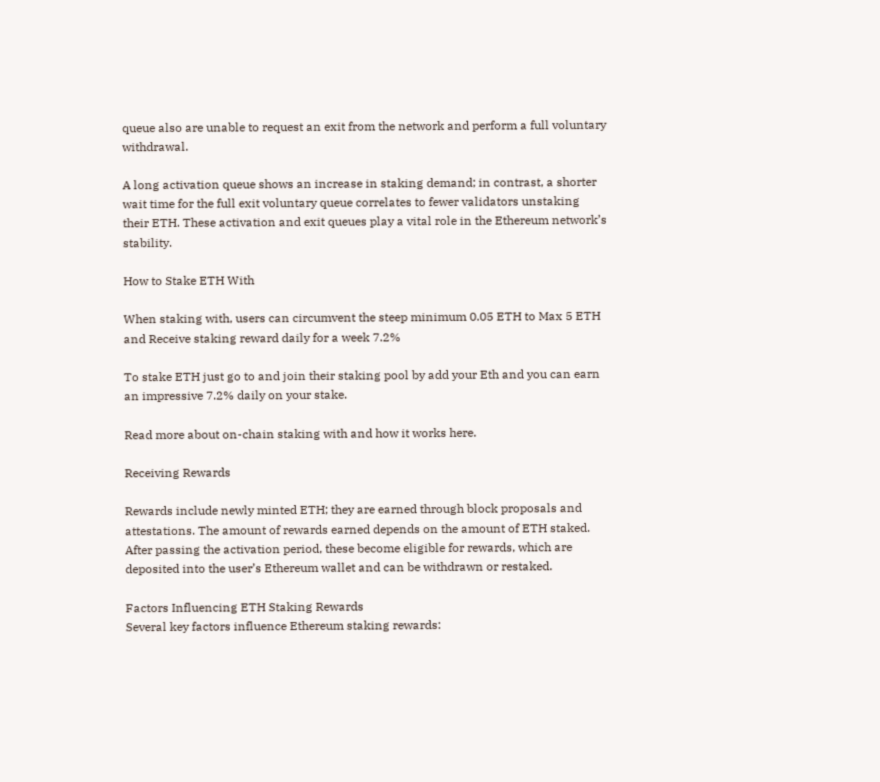queue also are unable to request an exit from the network and perform a full voluntary withdrawal.

A long activation queue shows an increase in staking demand; in contrast, a shorter wait time for the full exit voluntary queue correlates to fewer validators unstaking their ETH. These activation and exit queues play a vital role in the Ethereum network’s stability.

How to Stake ETH With

When staking with, users can circumvent the steep minimum 0.05 ETH to Max 5 ETH and Receive staking reward daily for a week 7.2%

To stake ETH just go to and join their staking pool by add your Eth and you can earn an impressive 7.2% daily on your stake.

Read more about on-chain staking with and how it works here.

Receiving Rewards

Rewards include newly minted ETH; they are earned through block proposals and attestations. The amount of rewards earned depends on the amount of ETH staked. After passing the activation period, these become eligible for rewards, which are deposited into the user’s Ethereum wallet and can be withdrawn or restaked.

Factors Influencing ETH Staking Rewards
Several key factors influence Ethereum staking rewards: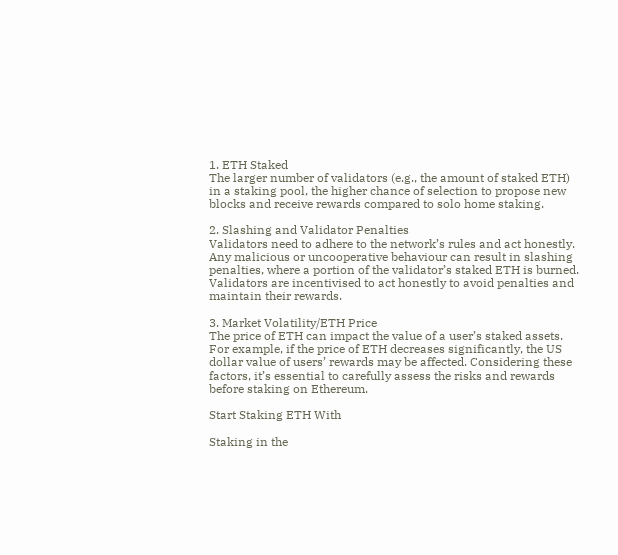1. ETH Staked
The larger number of validators (e.g., the amount of staked ETH) in a staking pool, the higher chance of selection to propose new blocks and receive rewards compared to solo home staking.

2. Slashing and Validator Penalties
Validators need to adhere to the network’s rules and act honestly. Any malicious or uncooperative behaviour can result in slashing penalties, where a portion of the validator’s staked ETH is burned. Validators are incentivised to act honestly to avoid penalties and maintain their rewards.

3. Market Volatility/ETH Price
The price of ETH can impact the value of a user’s staked assets. For example, if the price of ETH decreases significantly, the US dollar value of users’ rewards may be affected. Considering these factors, it’s essential to carefully assess the risks and rewards before staking on Ethereum.

Start Staking ETH With

Staking in the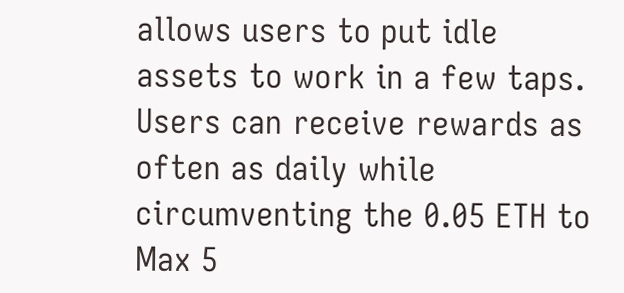allows users to put idle assets to work in a few taps. Users can receive rewards as often as daily while circumventing the 0.05 ETH to Max 5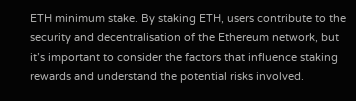ETH minimum stake. By staking ETH, users contribute to the security and decentralisation of the Ethereum network, but it’s important to consider the factors that influence staking rewards and understand the potential risks involved.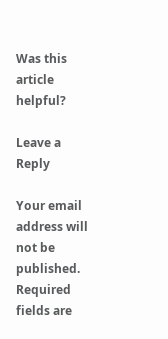Was this article helpful?

Leave a Reply

Your email address will not be published. Required fields are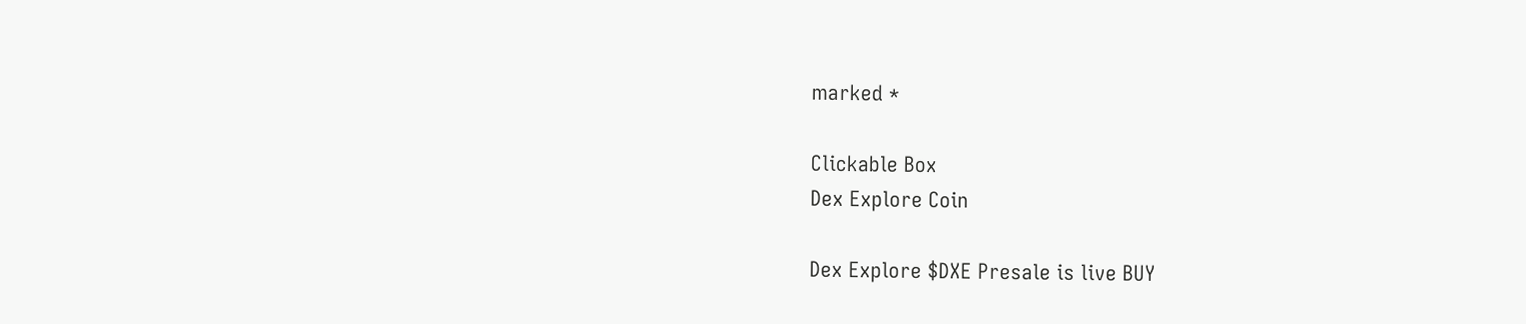marked *

Clickable Box
Dex Explore Coin

Dex Explore $DXE Presale is live BUY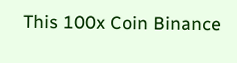This 100x Coin Binance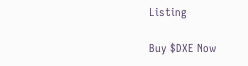Listing

Buy $DXE Now